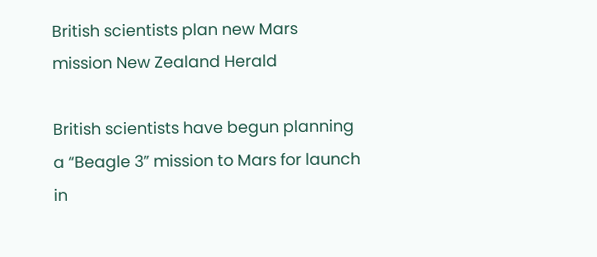British scientists plan new Mars mission New Zealand Herald

British scientists have begun planning a “Beagle 3” mission to Mars for launch in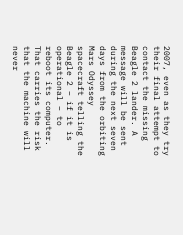2007, even as they try their final attempt to contact the missing Beagle 2 lander. A message will be sent during the next seven days from the orbiting Mars Odyssey spacecraft telling the Beagle 2 – if it is operational – to reboot its computer. That carries the risk that the machine will never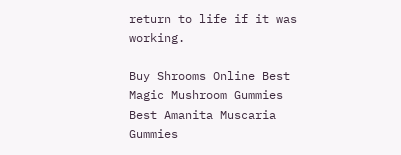return to life if it was working.

Buy Shrooms Online Best Magic Mushroom Gummies
Best Amanita Muscaria Gummies